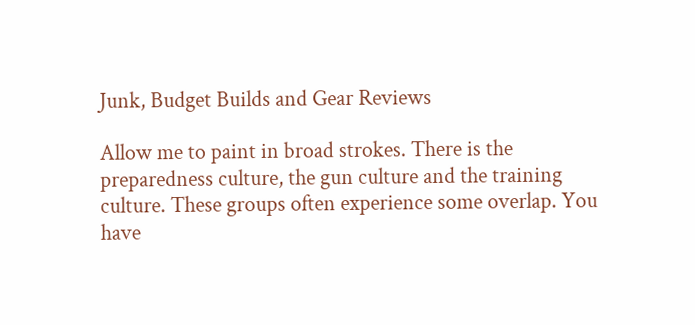Junk, Budget Builds and Gear Reviews

Allow me to paint in broad strokes. There is the preparedness culture, the gun culture and the training culture. These groups often experience some overlap. You have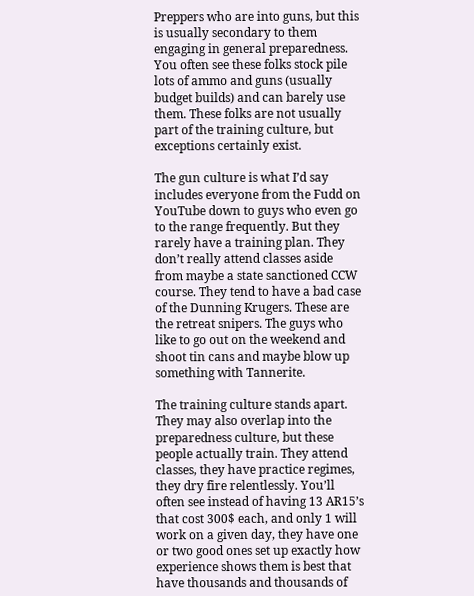Preppers who are into guns, but this is usually secondary to them engaging in general preparedness. You often see these folks stock pile lots of ammo and guns (usually budget builds) and can barely use them. These folks are not usually part of the training culture, but exceptions certainly exist.

The gun culture is what I’d say includes everyone from the Fudd on YouTube down to guys who even go to the range frequently. But they rarely have a training plan. They don’t really attend classes aside from maybe a state sanctioned CCW course. They tend to have a bad case of the Dunning Krugers. These are the retreat snipers. The guys who like to go out on the weekend and shoot tin cans and maybe blow up something with Tannerite.

The training culture stands apart. They may also overlap into the preparedness culture, but these people actually train. They attend classes, they have practice regimes, they dry fire relentlessly. You’ll often see instead of having 13 AR15’s that cost 300$ each, and only 1 will work on a given day, they have one or two good ones set up exactly how experience shows them is best that have thousands and thousands of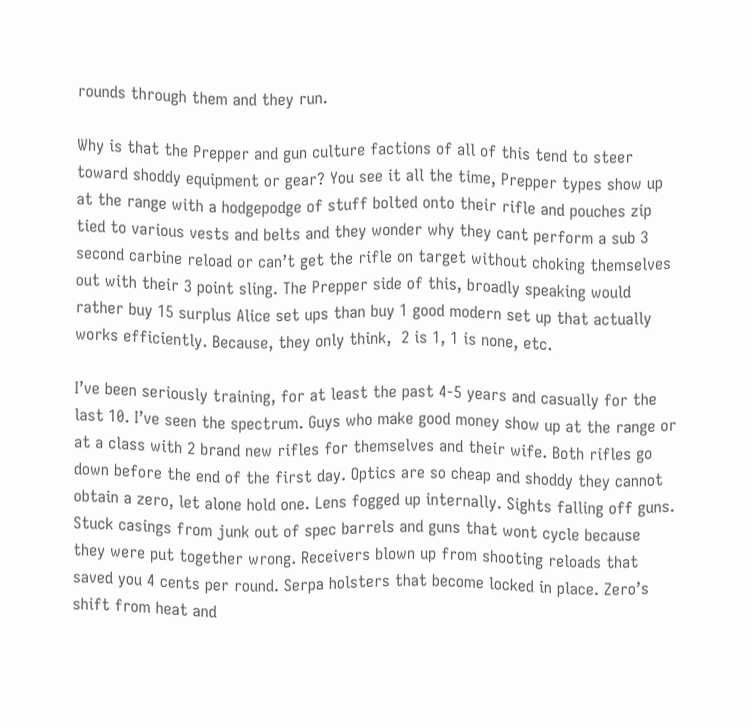rounds through them and they run.

Why is that the Prepper and gun culture factions of all of this tend to steer toward shoddy equipment or gear? You see it all the time, Prepper types show up at the range with a hodgepodge of stuff bolted onto their rifle and pouches zip tied to various vests and belts and they wonder why they cant perform a sub 3 second carbine reload or can’t get the rifle on target without choking themselves out with their 3 point sling. The Prepper side of this, broadly speaking would rather buy 15 surplus Alice set ups than buy 1 good modern set up that actually works efficiently. Because, they only think,  2 is 1, 1 is none, etc.

I’ve been seriously training, for at least the past 4-5 years and casually for the last 10. I’ve seen the spectrum. Guys who make good money show up at the range or at a class with 2 brand new rifles for themselves and their wife. Both rifles go down before the end of the first day. Optics are so cheap and shoddy they cannot obtain a zero, let alone hold one. Lens fogged up internally. Sights falling off guns. Stuck casings from junk out of spec barrels and guns that wont cycle because they were put together wrong. Receivers blown up from shooting reloads that saved you 4 cents per round. Serpa holsters that become locked in place. Zero’s shift from heat and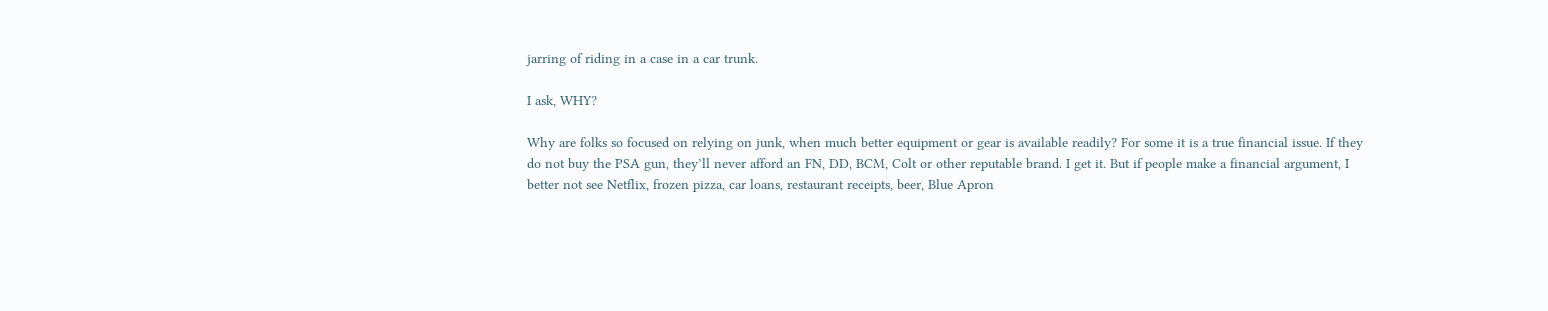jarring of riding in a case in a car trunk.

I ask, WHY?

Why are folks so focused on relying on junk, when much better equipment or gear is available readily? For some it is a true financial issue. If they do not buy the PSA gun, they’ll never afford an FN, DD, BCM, Colt or other reputable brand. I get it. But if people make a financial argument, I better not see Netflix, frozen pizza, car loans, restaurant receipts, beer, Blue Apron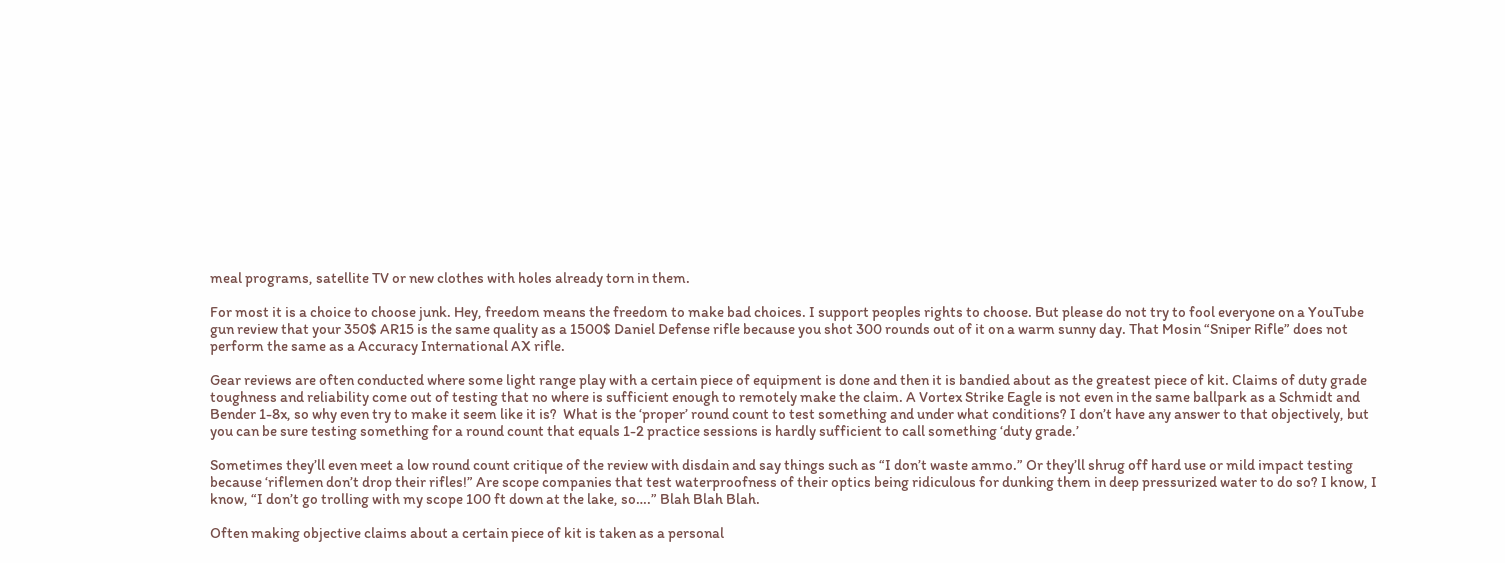meal programs, satellite TV or new clothes with holes already torn in them.

For most it is a choice to choose junk. Hey, freedom means the freedom to make bad choices. I support peoples rights to choose. But please do not try to fool everyone on a YouTube gun review that your 350$ AR15 is the same quality as a 1500$ Daniel Defense rifle because you shot 300 rounds out of it on a warm sunny day. That Mosin “Sniper Rifle” does not perform the same as a Accuracy International AX rifle.

Gear reviews are often conducted where some light range play with a certain piece of equipment is done and then it is bandied about as the greatest piece of kit. Claims of duty grade toughness and reliability come out of testing that no where is sufficient enough to remotely make the claim. A Vortex Strike Eagle is not even in the same ballpark as a Schmidt and Bender 1-8x, so why even try to make it seem like it is?  What is the ‘proper’ round count to test something and under what conditions? I don’t have any answer to that objectively, but you can be sure testing something for a round count that equals 1-2 practice sessions is hardly sufficient to call something ‘duty grade.’

Sometimes they’ll even meet a low round count critique of the review with disdain and say things such as “I don’t waste ammo.” Or they’ll shrug off hard use or mild impact testing because ‘riflemen don’t drop their rifles!” Are scope companies that test waterproofness of their optics being ridiculous for dunking them in deep pressurized water to do so? I know, I know, “I don’t go trolling with my scope 100 ft down at the lake, so….” Blah Blah Blah.

Often making objective claims about a certain piece of kit is taken as a personal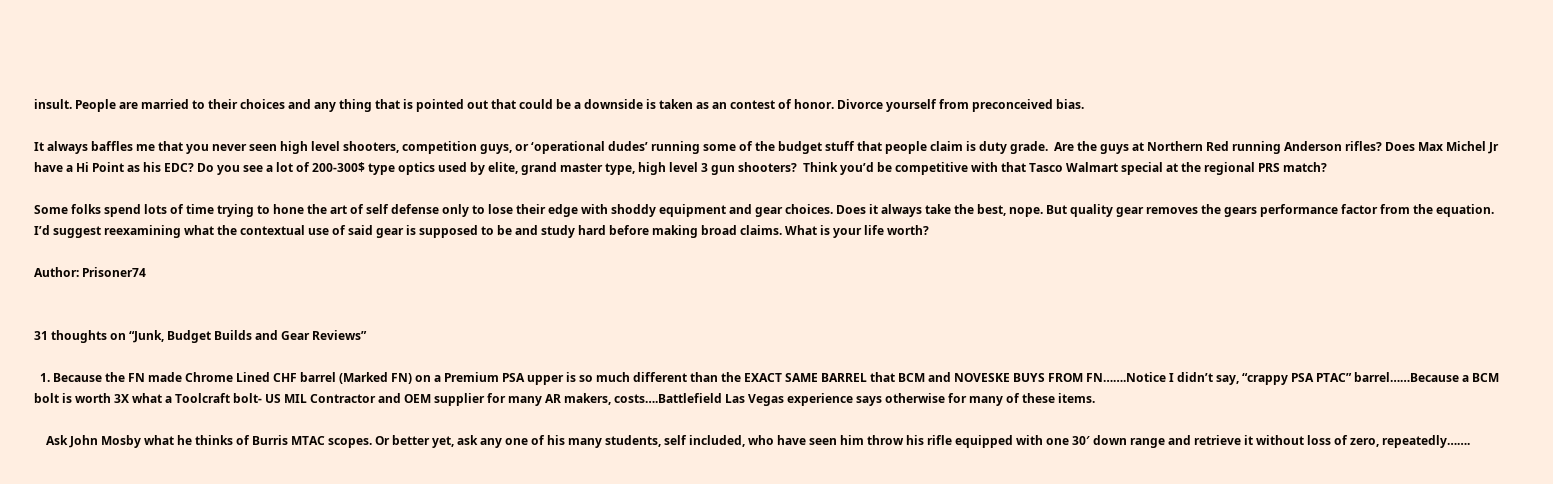insult. People are married to their choices and any thing that is pointed out that could be a downside is taken as an contest of honor. Divorce yourself from preconceived bias.

It always baffles me that you never seen high level shooters, competition guys, or ‘operational dudes’ running some of the budget stuff that people claim is duty grade.  Are the guys at Northern Red running Anderson rifles? Does Max Michel Jr have a Hi Point as his EDC? Do you see a lot of 200-300$ type optics used by elite, grand master type, high level 3 gun shooters?  Think you’d be competitive with that Tasco Walmart special at the regional PRS match?

Some folks spend lots of time trying to hone the art of self defense only to lose their edge with shoddy equipment and gear choices. Does it always take the best, nope. But quality gear removes the gears performance factor from the equation. I’d suggest reexamining what the contextual use of said gear is supposed to be and study hard before making broad claims. What is your life worth?

Author: Prisoner74


31 thoughts on “Junk, Budget Builds and Gear Reviews”

  1. Because the FN made Chrome Lined CHF barrel (Marked FN) on a Premium PSA upper is so much different than the EXACT SAME BARREL that BCM and NOVESKE BUYS FROM FN…….Notice I didn’t say, “crappy PSA PTAC” barrel……Because a BCM bolt is worth 3X what a Toolcraft bolt- US MIL Contractor and OEM supplier for many AR makers, costs….Battlefield Las Vegas experience says otherwise for many of these items.

    Ask John Mosby what he thinks of Burris MTAC scopes. Or better yet, ask any one of his many students, self included, who have seen him throw his rifle equipped with one 30′ down range and retrieve it without loss of zero, repeatedly…….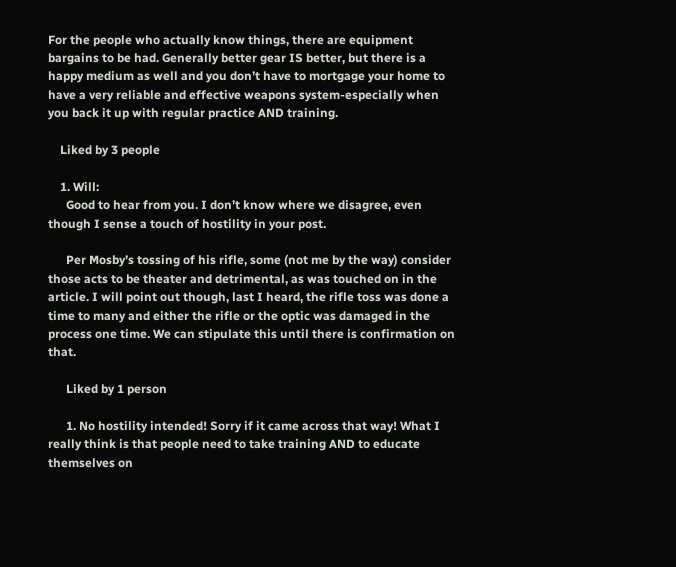For the people who actually know things, there are equipment bargains to be had. Generally better gear IS better, but there is a happy medium as well and you don’t have to mortgage your home to have a very reliable and effective weapons system-especially when you back it up with regular practice AND training.

    Liked by 3 people

    1. Will:
      Good to hear from you. I don’t know where we disagree, even though I sense a touch of hostility in your post.

      Per Mosby’s tossing of his rifle, some (not me by the way) consider those acts to be theater and detrimental, as was touched on in the article. I will point out though, last I heard, the rifle toss was done a time to many and either the rifle or the optic was damaged in the process one time. We can stipulate this until there is confirmation on that.

      Liked by 1 person

      1. No hostility intended! Sorry if it came across that way! What I really think is that people need to take training AND to educate themselves on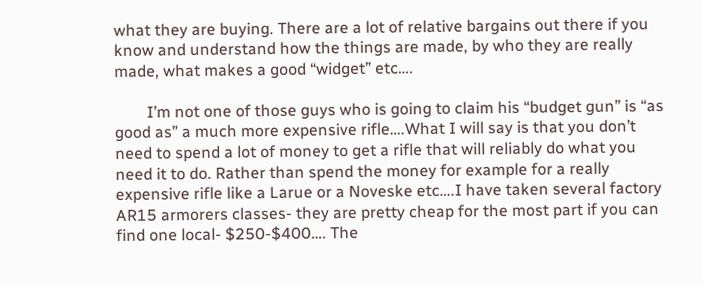what they are buying. There are a lot of relative bargains out there if you know and understand how the things are made, by who they are really made, what makes a good “widget” etc….

        I’m not one of those guys who is going to claim his “budget gun” is “as good as” a much more expensive rifle….What I will say is that you don’t need to spend a lot of money to get a rifle that will reliably do what you need it to do. Rather than spend the money for example for a really expensive rifle like a Larue or a Noveske etc….I have taken several factory AR15 armorers classes- they are pretty cheap for the most part if you can find one local- $250-$400…. The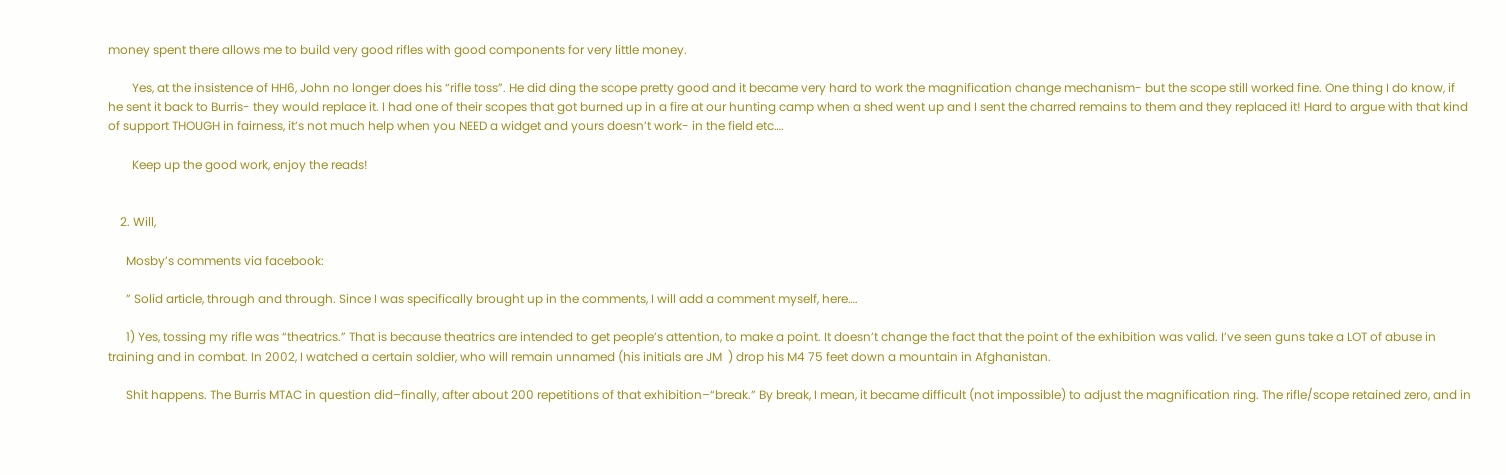money spent there allows me to build very good rifles with good components for very little money.

        Yes, at the insistence of HH6, John no longer does his “rifle toss”. He did ding the scope pretty good and it became very hard to work the magnification change mechanism- but the scope still worked fine. One thing I do know, if he sent it back to Burris- they would replace it. I had one of their scopes that got burned up in a fire at our hunting camp when a shed went up and I sent the charred remains to them and they replaced it! Hard to argue with that kind of support THOUGH in fairness, it’s not much help when you NEED a widget and yours doesn’t work- in the field etc….

        Keep up the good work, enjoy the reads!


    2. Will,

      Mosby’s comments via facebook:

      ” Solid article, through and through. Since I was specifically brought up in the comments, I will add a comment myself, here….

      1) Yes, tossing my rifle was “theatrics.” That is because theatrics are intended to get people’s attention, to make a point. It doesn’t change the fact that the point of the exhibition was valid. I’ve seen guns take a LOT of abuse in training and in combat. In 2002, I watched a certain soldier, who will remain unnamed (his initials are JM  ) drop his M4 75 feet down a mountain in Afghanistan.

      Shit happens. The Burris MTAC in question did–finally, after about 200 repetitions of that exhibition–“break.” By break, I mean, it became difficult (not impossible) to adjust the magnification ring. The rifle/scope retained zero, and in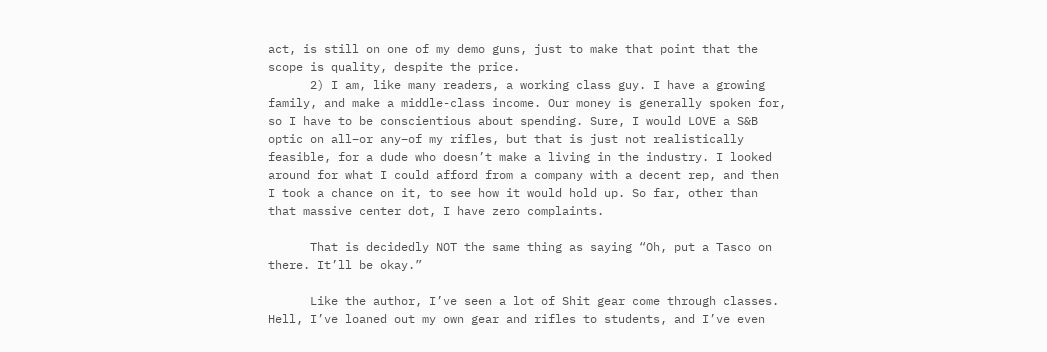act, is still on one of my demo guns, just to make that point that the scope is quality, despite the price.
      2) I am, like many readers, a working class guy. I have a growing family, and make a middle-class income. Our money is generally spoken for, so I have to be conscientious about spending. Sure, I would LOVE a S&B optic on all–or any–of my rifles, but that is just not realistically feasible, for a dude who doesn’t make a living in the industry. I looked around for what I could afford from a company with a decent rep, and then I took a chance on it, to see how it would hold up. So far, other than that massive center dot, I have zero complaints.

      That is decidedly NOT the same thing as saying “Oh, put a Tasco on there. It’ll be okay.”

      Like the author, I’ve seen a lot of Shit gear come through classes. Hell, I’ve loaned out my own gear and rifles to students, and I’ve even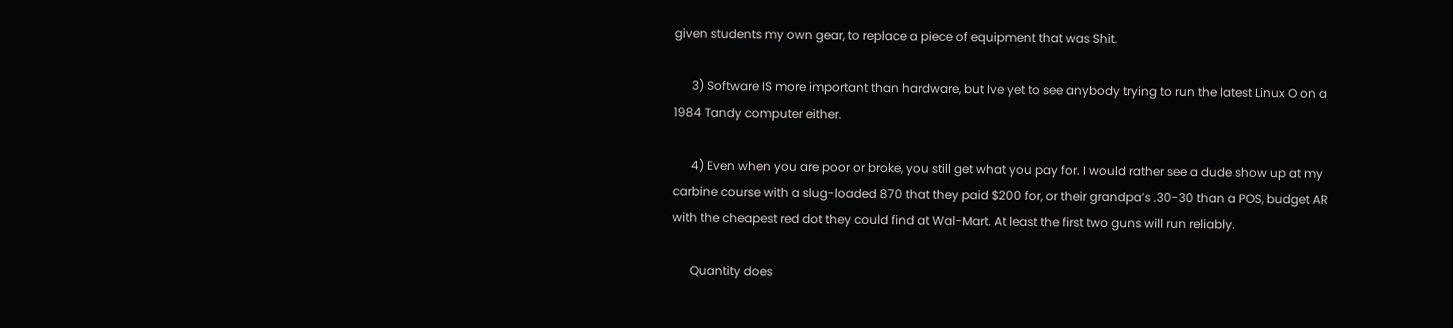given students my own gear, to replace a piece of equipment that was Shit.

      3) Software IS more important than hardware, but Ive yet to see anybody trying to run the latest Linux O on a 1984 Tandy computer either.

      4) Even when you are poor or broke, you still get what you pay for. I would rather see a dude show up at my carbine course with a slug-loaded 870 that they paid $200 for, or their grandpa’s .30-30 than a POS, budget AR with the cheapest red dot they could find at Wal-Mart. At least the first two guns will run reliably.

      Quantity does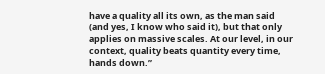have a quality all its own, as the man said (and yes, I know who said it), but that only applies on massive scales. At our level, in our context, quality beats quantity every time, hands down.”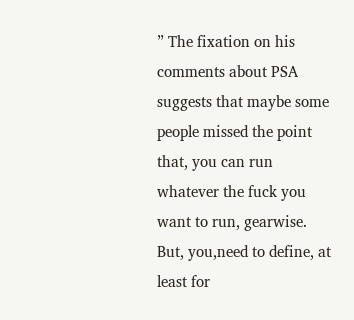” The fixation on his comments about PSA suggests that maybe some people missed the point that, you can run whatever the fuck you want to run, gearwise. But, you,need to define, at least for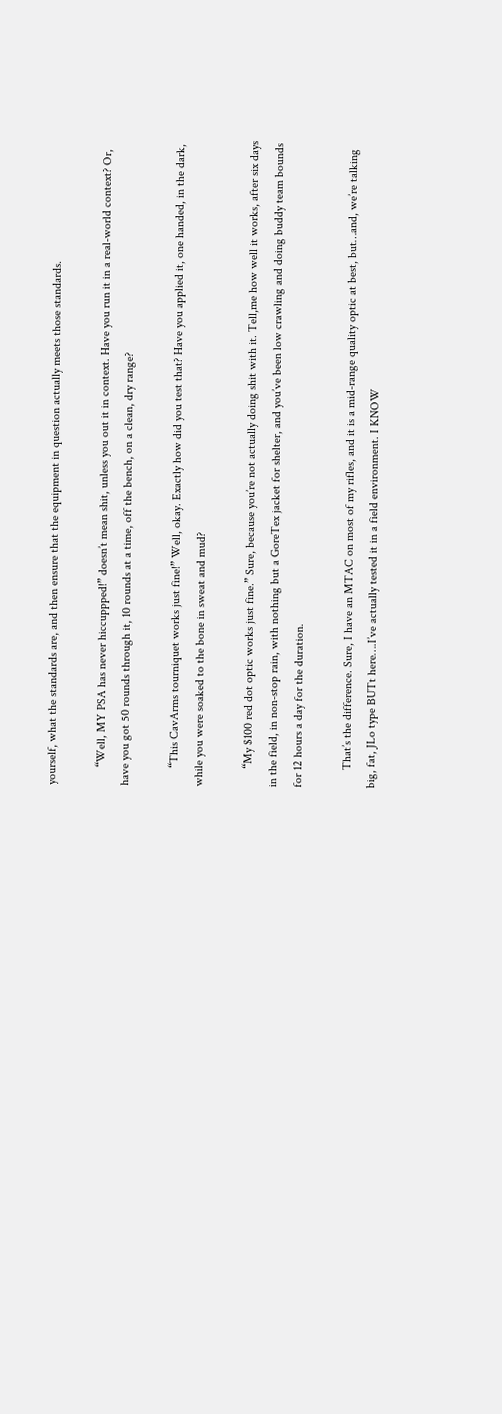yourself, what the standards are, and then ensure that the equipment in question actually meets those standards.

      “Well, MY PSA has never hiccuppped!” doesn’t mean shit, unless you out it in context. Have you run it in a real-world context? Or, have you got 50 rounds through it, 10 rounds at a time, off the bench, on a clean, dry range?

      “This CavArms tourniquet works just fine!” Well, okay. Exactly how did you test that? Have you applied it, one handed, in the dark, while you were soaked to the bone in sweat and mud?

      “My $100 red dot optic works just fine.” Sure, because you’re not actually doing shit with it. Tell,me how well it works, after six days in the field, in non-stop rain, with nothing but a GoreTex jacket for shelter, and you’ve been low crawling and doing buddy team bounds for 12 hours a day for the duration.

      That’s the difference. Sure, I have an MTAC on most of my rifles, and it is a mid-range quality optic at best, but…and, we’re talking big, fat, JLo type BUTt here….I’ve actually tested it in a field environment. I KNOW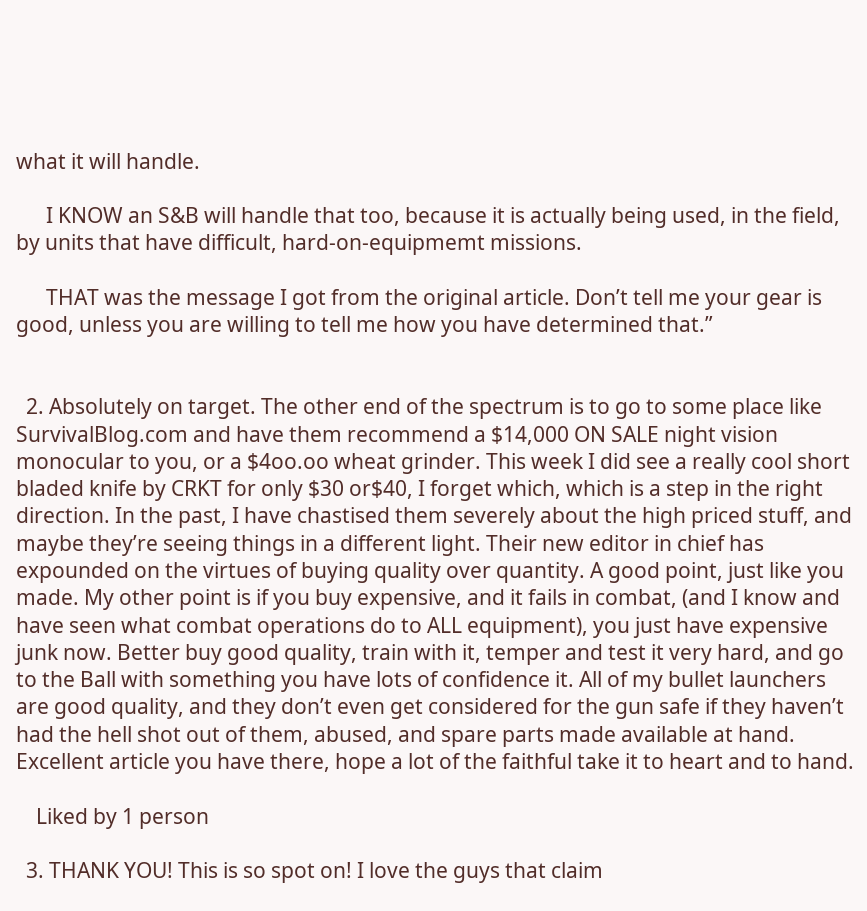what it will handle.

      I KNOW an S&B will handle that too, because it is actually being used, in the field, by units that have difficult, hard-on-equipmemt missions.

      THAT was the message I got from the original article. Don’t tell me your gear is good, unless you are willing to tell me how you have determined that.”


  2. Absolutely on target. The other end of the spectrum is to go to some place like SurvivalBlog.com and have them recommend a $14,000 ON SALE night vision monocular to you, or a $4oo.oo wheat grinder. This week I did see a really cool short bladed knife by CRKT for only $30 or$40, I forget which, which is a step in the right direction. In the past, I have chastised them severely about the high priced stuff, and maybe they’re seeing things in a different light. Their new editor in chief has expounded on the virtues of buying quality over quantity. A good point, just like you made. My other point is if you buy expensive, and it fails in combat, (and I know and have seen what combat operations do to ALL equipment), you just have expensive junk now. Better buy good quality, train with it, temper and test it very hard, and go to the Ball with something you have lots of confidence it. All of my bullet launchers are good quality, and they don’t even get considered for the gun safe if they haven’t had the hell shot out of them, abused, and spare parts made available at hand. Excellent article you have there, hope a lot of the faithful take it to heart and to hand.

    Liked by 1 person

  3. THANK YOU! This is so spot on! I love the guys that claim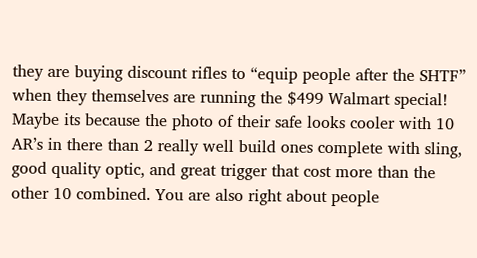they are buying discount rifles to “equip people after the SHTF” when they themselves are running the $499 Walmart special! Maybe its because the photo of their safe looks cooler with 10 AR’s in there than 2 really well build ones complete with sling, good quality optic, and great trigger that cost more than the other 10 combined. You are also right about people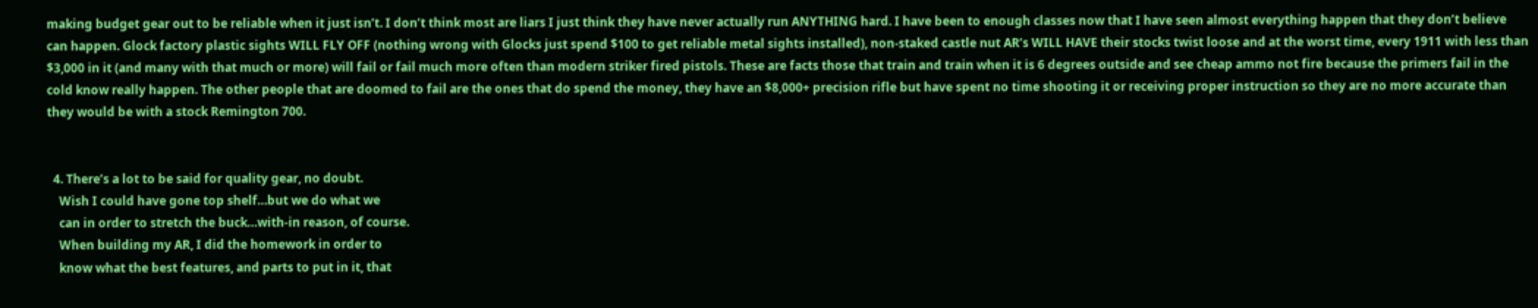making budget gear out to be reliable when it just isn’t. I don’t think most are liars I just think they have never actually run ANYTHING hard. I have been to enough classes now that I have seen almost everything happen that they don’t believe can happen. Glock factory plastic sights WILL FLY OFF (nothing wrong with Glocks just spend $100 to get reliable metal sights installed), non-staked castle nut AR’s WILL HAVE their stocks twist loose and at the worst time, every 1911 with less than $3,000 in it (and many with that much or more) will fail or fail much more often than modern striker fired pistols. These are facts those that train and train when it is 6 degrees outside and see cheap ammo not fire because the primers fail in the cold know really happen. The other people that are doomed to fail are the ones that do spend the money, they have an $8,000+ precision rifle but have spent no time shooting it or receiving proper instruction so they are no more accurate than they would be with a stock Remington 700.


  4. There’s a lot to be said for quality gear, no doubt.
    Wish I could have gone top shelf…but we do what we
    can in order to stretch the buck…with-in reason, of course.
    When building my AR, I did the homework in order to
    know what the best features, and parts to put in it, that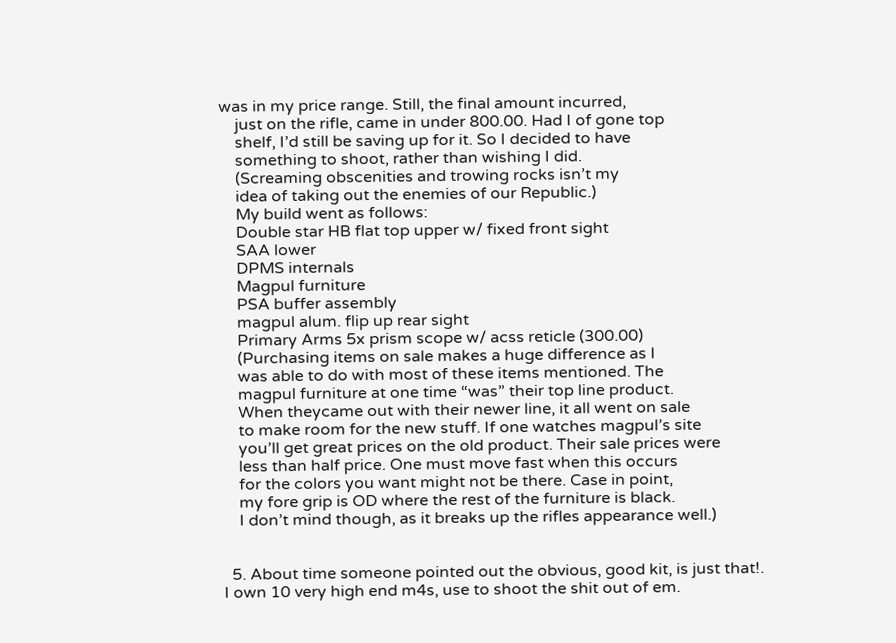was in my price range. Still, the final amount incurred,
    just on the rifle, came in under 800.00. Had I of gone top
    shelf, I’d still be saving up for it. So I decided to have
    something to shoot, rather than wishing I did.
    (Screaming obscenities and trowing rocks isn’t my
    idea of taking out the enemies of our Republic.)
    My build went as follows:
    Double star HB flat top upper w/ fixed front sight
    SAA lower
    DPMS internals
    Magpul furniture
    PSA buffer assembly
    magpul alum. flip up rear sight
    Primary Arms 5x prism scope w/ acss reticle (300.00)
    (Purchasing items on sale makes a huge difference as I
    was able to do with most of these items mentioned. The
    magpul furniture at one time “was” their top line product.
    When theycame out with their newer line, it all went on sale
    to make room for the new stuff. If one watches magpul’s site
    you’ll get great prices on the old product. Their sale prices were
    less than half price. One must move fast when this occurs
    for the colors you want might not be there. Case in point,
    my fore grip is OD where the rest of the furniture is black.
    I don’t mind though, as it breaks up the rifles appearance well.)


  5. About time someone pointed out the obvious, good kit, is just that!. I own 10 very high end m4s, use to shoot the shit out of em.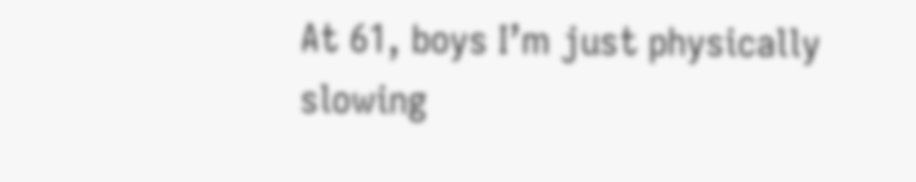At 61, boys I’m just physically slowing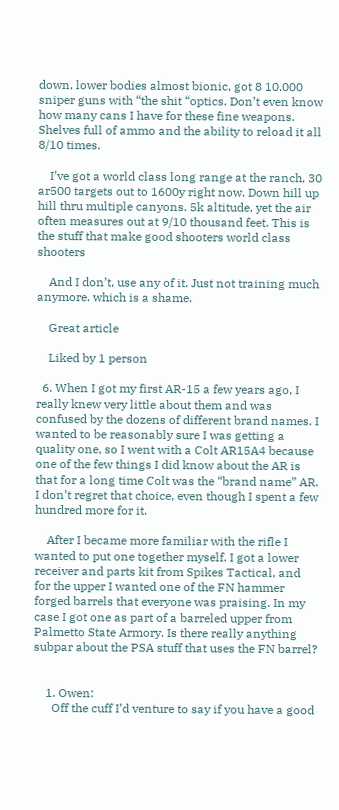down, lower bodies almost bionic, got 8 10.000 sniper guns with “the shit “optics. Don’t even know how many cans I have for these fine weapons. Shelves full of ammo and the ability to reload it all 8/10 times.

    I’ve got a world class long range at the ranch, 30 ar500 targets out to 1600y right now. Down hill up hill thru multiple canyons. 5k altitude, yet the air often measures out at 9/10 thousand feet. This is the stuff that make good shooters world class shooters

    And I don’t, use any of it. Just not training much anymore. which is a shame.

    Great article

    Liked by 1 person

  6. When I got my first AR-15 a few years ago, I really knew very little about them and was confused by the dozens of different brand names. I wanted to be reasonably sure I was getting a quality one, so I went with a Colt AR15A4 because one of the few things I did know about the AR is that for a long time Colt was the “brand name” AR. I don’t regret that choice, even though I spent a few hundred more for it.

    After I became more familiar with the rifle I wanted to put one together myself. I got a lower receiver and parts kit from Spikes Tactical, and for the upper I wanted one of the FN hammer forged barrels that everyone was praising. In my case I got one as part of a barreled upper from Palmetto State Armory. Is there really anything subpar about the PSA stuff that uses the FN barrel?


    1. Owen:
      Off the cuff I’d venture to say if you have a good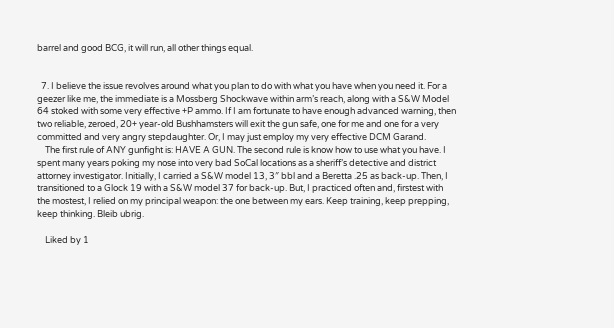barrel and good BCG, it will run, all other things equal.


  7. I believe the issue revolves around what you plan to do with what you have when you need it. For a geezer like me, the immediate is a Mossberg Shockwave within arm’s reach, along with a S&W Model 64 stoked with some very effective +P ammo. If I am fortunate to have enough advanced warning, then two reliable, zeroed, 20+ year-old Bushhamsters will exit the gun safe, one for me and one for a very committed and very angry stepdaughter. Or, I may just employ my very effective DCM Garand.
    The first rule of ANY gunfight is: HAVE A GUN. The second rule is know how to use what you have. I spent many years poking my nose into very bad SoCal locations as a sheriff’s detective and district attorney investigator. Initially, I carried a S&W model 13, 3″ bbl and a Beretta .25 as back-up. Then, I transitioned to a Glock 19 with a S&W model 37 for back-up. But, I practiced often and, firstest with the mostest, I relied on my principal weapon: the one between my ears. Keep training, keep prepping, keep thinking. Bleib ubrig.

    Liked by 1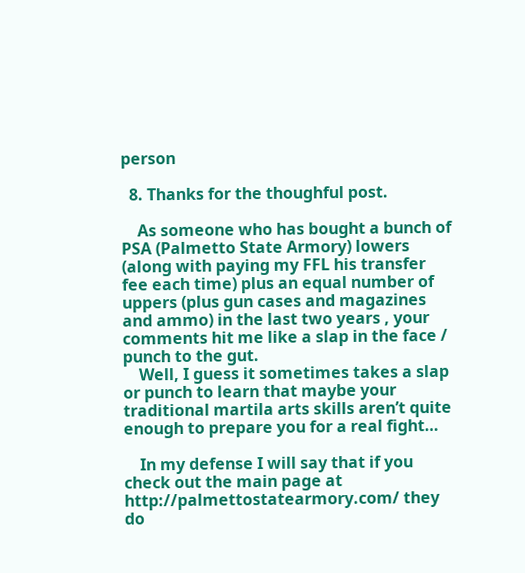person

  8. Thanks for the thoughful post.

    As someone who has bought a bunch of PSA (Palmetto State Armory) lowers (along with paying my FFL his transfer fee each time) plus an equal number of uppers (plus gun cases and magazines and ammo) in the last two years , your comments hit me like a slap in the face / punch to the gut.
    Well, I guess it sometimes takes a slap or punch to learn that maybe your traditional martila arts skills aren’t quite enough to prepare you for a real fight…

    In my defense I will say that if you check out the main page at http://palmettostatearmory.com/ they do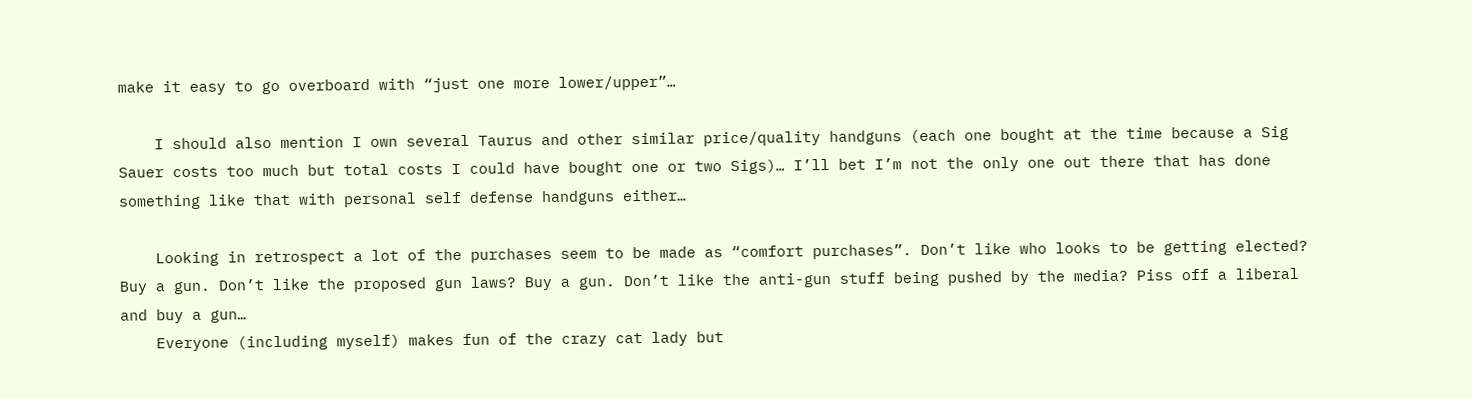make it easy to go overboard with “just one more lower/upper”…

    I should also mention I own several Taurus and other similar price/quality handguns (each one bought at the time because a Sig Sauer costs too much but total costs I could have bought one or two Sigs)… I’ll bet I’m not the only one out there that has done something like that with personal self defense handguns either…

    Looking in retrospect a lot of the purchases seem to be made as “comfort purchases”. Don’t like who looks to be getting elected? Buy a gun. Don’t like the proposed gun laws? Buy a gun. Don’t like the anti-gun stuff being pushed by the media? Piss off a liberal and buy a gun…
    Everyone (including myself) makes fun of the crazy cat lady but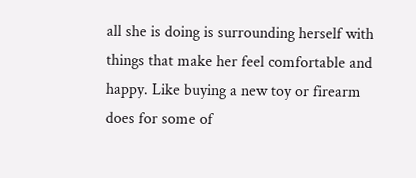all she is doing is surrounding herself with things that make her feel comfortable and happy. Like buying a new toy or firearm does for some of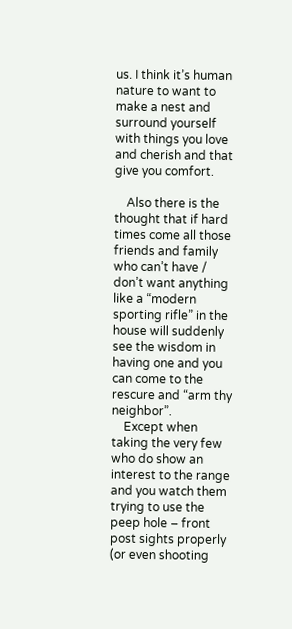us. I think it’s human nature to want to make a nest and surround yourself with things you love and cherish and that give you comfort.

    Also there is the thought that if hard times come all those friends and family who can’t have / don’t want anything like a “modern sporting rifle” in the house will suddenly see the wisdom in having one and you can come to the rescure and “arm thy neighbor”.
    Except when taking the very few who do show an interest to the range and you watch them trying to use the peep hole – front post sights properly (or even shooting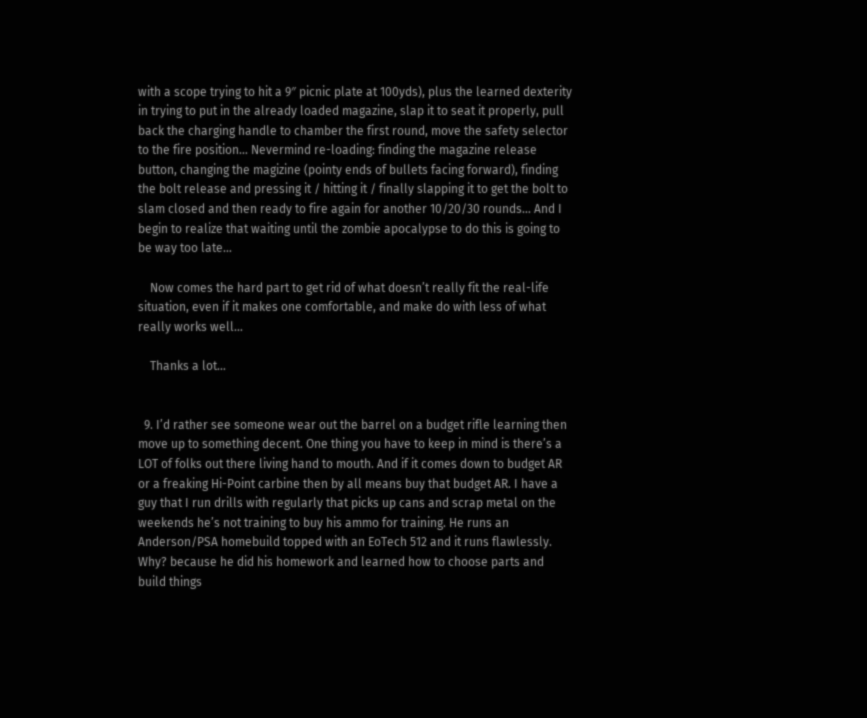with a scope trying to hit a 9″ picnic plate at 100yds), plus the learned dexterity in trying to put in the already loaded magazine, slap it to seat it properly, pull back the charging handle to chamber the first round, move the safety selector to the fire position… Nevermind re-loading: finding the magazine release button, changing the magizine (pointy ends of bullets facing forward), finding the bolt release and pressing it / hitting it / finally slapping it to get the bolt to slam closed and then ready to fire again for another 10/20/30 rounds… And I begin to realize that waiting until the zombie apocalypse to do this is going to be way too late…

    Now comes the hard part to get rid of what doesn’t really fit the real-life situation, even if it makes one comfortable, and make do with less of what really works well…

    Thanks a lot…


  9. I’d rather see someone wear out the barrel on a budget rifle learning then move up to something decent. One thing you have to keep in mind is there’s a LOT of folks out there living hand to mouth. And if it comes down to budget AR or a freaking Hi-Point carbine then by all means buy that budget AR. I have a guy that I run drills with regularly that picks up cans and scrap metal on the weekends he’s not training to buy his ammo for training. He runs an Anderson/PSA homebuild topped with an EoTech 512 and it runs flawlessly. Why? because he did his homework and learned how to choose parts and build things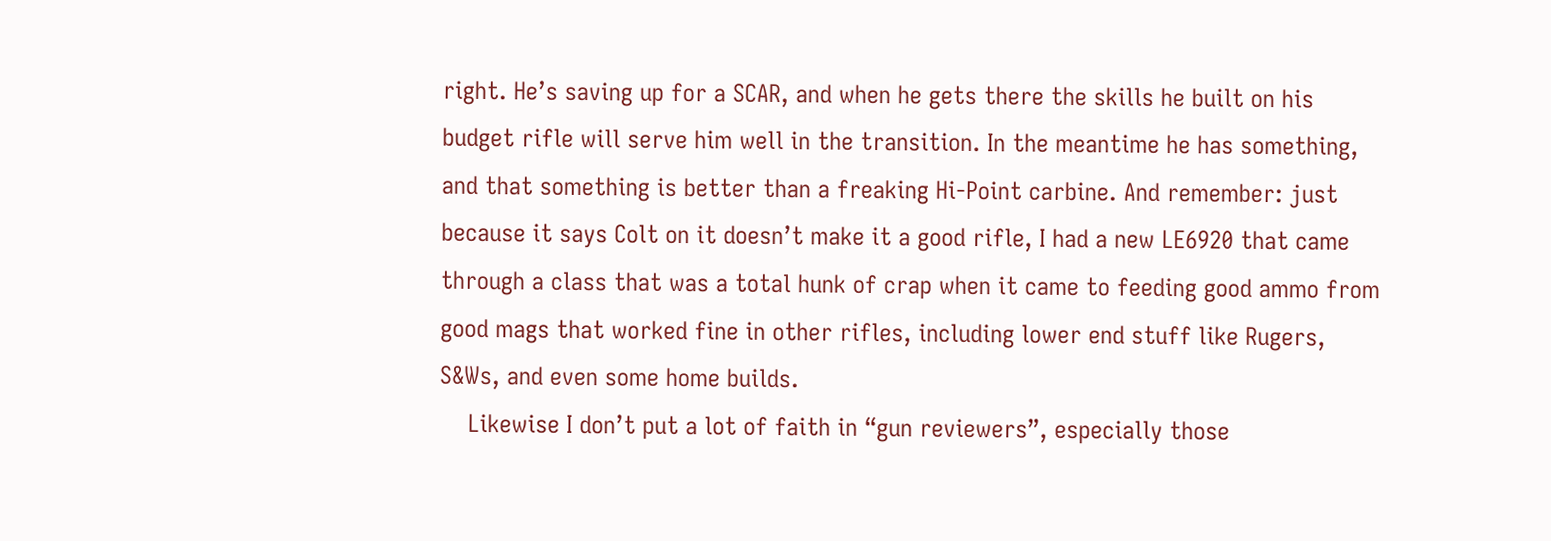right. He’s saving up for a SCAR, and when he gets there the skills he built on his budget rifle will serve him well in the transition. In the meantime he has something, and that something is better than a freaking Hi-Point carbine. And remember: just because it says Colt on it doesn’t make it a good rifle, I had a new LE6920 that came through a class that was a total hunk of crap when it came to feeding good ammo from good mags that worked fine in other rifles, including lower end stuff like Rugers, S&Ws, and even some home builds.
    Likewise I don’t put a lot of faith in “gun reviewers”, especially those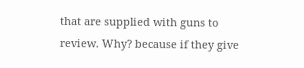that are supplied with guns to review. Why? because if they give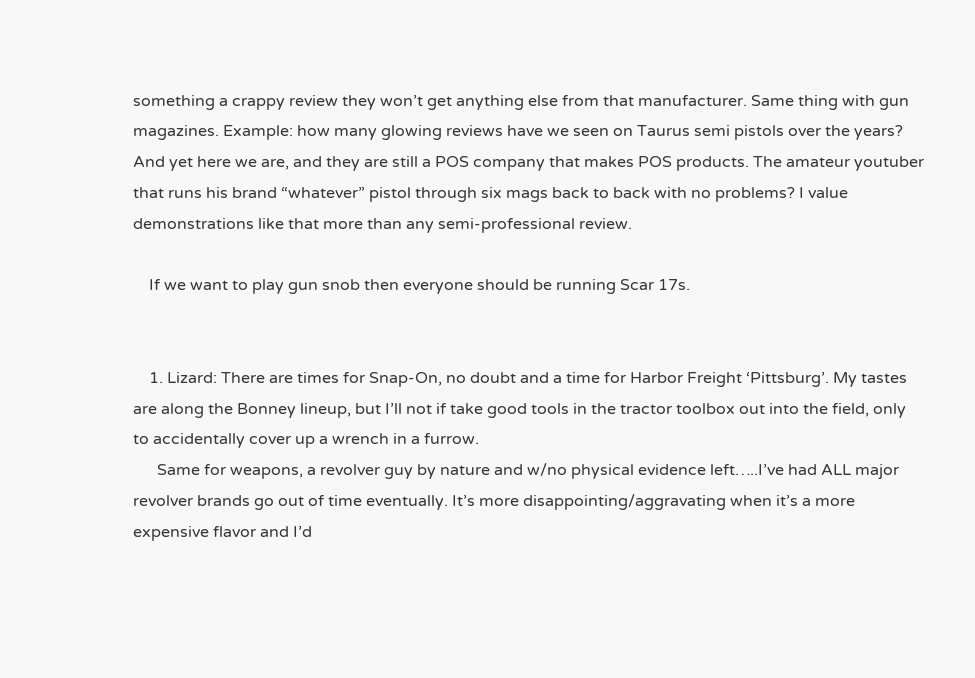something a crappy review they won’t get anything else from that manufacturer. Same thing with gun magazines. Example: how many glowing reviews have we seen on Taurus semi pistols over the years? And yet here we are, and they are still a POS company that makes POS products. The amateur youtuber that runs his brand “whatever” pistol through six mags back to back with no problems? I value demonstrations like that more than any semi-professional review.

    If we want to play gun snob then everyone should be running Scar 17s.


    1. Lizard: There are times for Snap-On, no doubt and a time for Harbor Freight ‘Pittsburg’. My tastes are along the Bonney lineup, but I’ll not if take good tools in the tractor toolbox out into the field, only to accidentally cover up a wrench in a furrow.
      Same for weapons, a revolver guy by nature and w/no physical evidence left…..I’ve had ALL major revolver brands go out of time eventually. It’s more disappointing/aggravating when it’s a more expensive flavor and I’d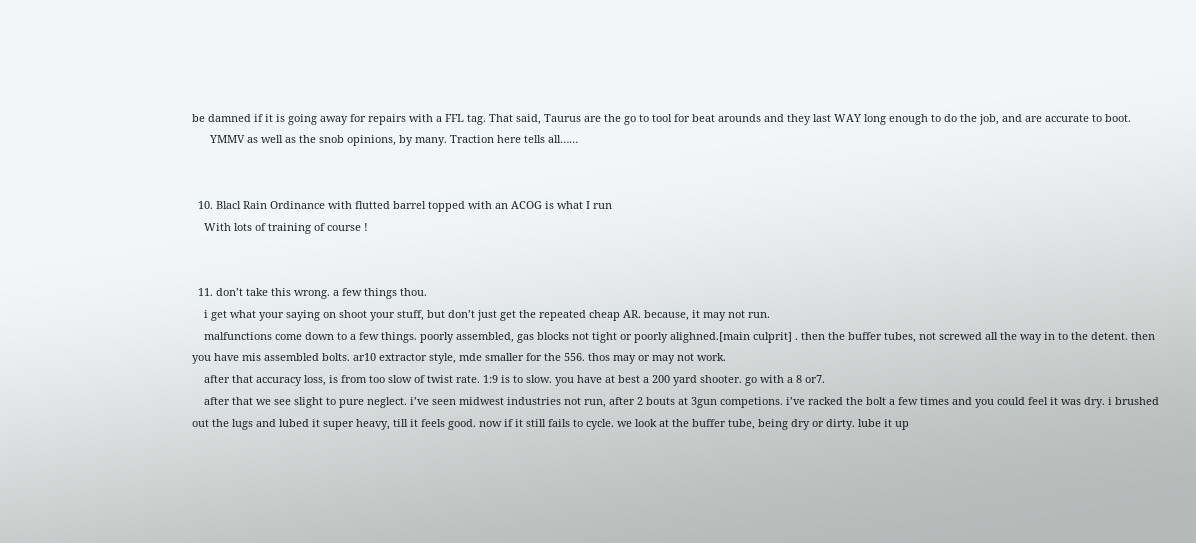be damned if it is going away for repairs with a FFL tag. That said, Taurus are the go to tool for beat arounds and they last WAY long enough to do the job, and are accurate to boot.
      YMMV as well as the snob opinions, by many. Traction here tells all……


  10. Blacl Rain Ordinance with flutted barrel topped with an ACOG is what I run
    With lots of training of course !


  11. don’t take this wrong. a few things thou.
    i get what your saying on shoot your stuff, but don’t just get the repeated cheap AR. because, it may not run.
    malfunctions come down to a few things. poorly assembled, gas blocks not tight or poorly alighned.[main culprit] . then the buffer tubes, not screwed all the way in to the detent. then you have mis assembled bolts. ar10 extractor style, mde smaller for the 556. thos may or may not work.
    after that accuracy loss, is from too slow of twist rate. 1:9 is to slow. you have at best a 200 yard shooter. go with a 8 or7.
    after that we see slight to pure neglect. i’ve seen midwest industries not run, after 2 bouts at 3gun competions. i’ve racked the bolt a few times and you could feel it was dry. i brushed out the lugs and lubed it super heavy, till it feels good. now if it still fails to cycle. we look at the buffer tube, being dry or dirty. lube it up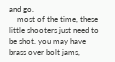and go.
    most of the time, these little shooters just need to be shot. you may have brass over bolt jams,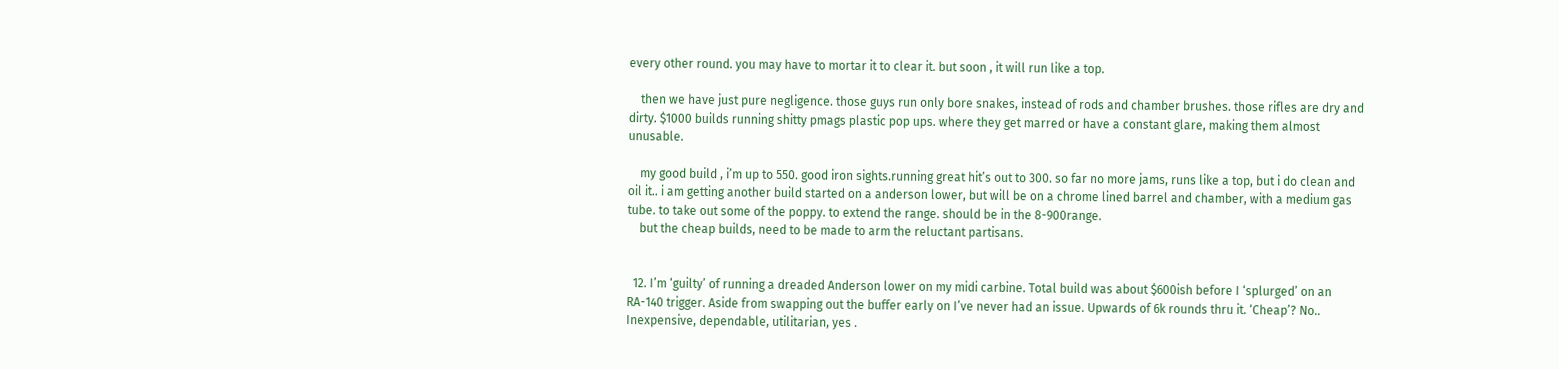every other round. you may have to mortar it to clear it. but soon , it will run like a top.

    then we have just pure negligence. those guys run only bore snakes, instead of rods and chamber brushes. those rifles are dry and dirty. $1000 builds running shitty pmags plastic pop ups. where they get marred or have a constant glare, making them almost unusable.

    my good build , i’m up to 550. good iron sights.running great hit’s out to 300. so far no more jams, runs like a top, but i do clean and oil it.. i am getting another build started on a anderson lower, but will be on a chrome lined barrel and chamber, with a medium gas tube. to take out some of the poppy. to extend the range. should be in the 8-900range.
    but the cheap builds, need to be made to arm the reluctant partisans.


  12. I’m ‘guilty’ of running a dreaded Anderson lower on my midi carbine. Total build was about $600ish before I ‘splurged’ on an RA-140 trigger. Aside from swapping out the buffer early on I’ve never had an issue. Upwards of 6k rounds thru it. ‘Cheap’? No.. Inexpensive, dependable, utilitarian, yes .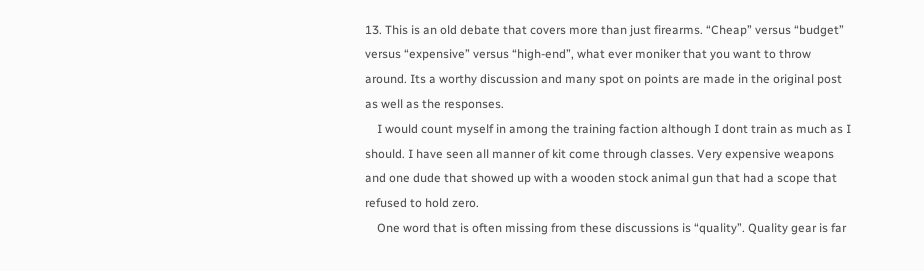13. This is an old debate that covers more than just firearms. “Cheap” versus “budget” versus “expensive” versus “high-end”, what ever moniker that you want to throw around. Its a worthy discussion and many spot on points are made in the original post as well as the responses.
    I would count myself in among the training faction although I dont train as much as I should. I have seen all manner of kit come through classes. Very expensive weapons and one dude that showed up with a wooden stock animal gun that had a scope that refused to hold zero.
    One word that is often missing from these discussions is “quality”. Quality gear is far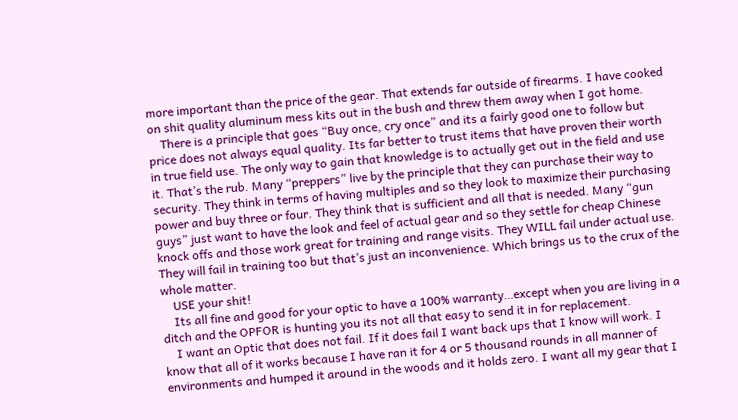more important than the price of the gear. That extends far outside of firearms. I have cooked on shit quality aluminum mess kits out in the bush and threw them away when I got home.
    There is a principle that goes “Buy once, cry once” and its a fairly good one to follow but price does not always equal quality. Its far better to trust items that have proven their worth in true field use. The only way to gain that knowledge is to actually get out in the field and use it. That’s the rub. Many “preppers” live by the principle that they can purchase their way to security. They think in terms of having multiples and so they look to maximize their purchasing power and buy three or four. They think that is sufficient and all that is needed. Many “gun guys” just want to have the look and feel of actual gear and so they settle for cheap Chinese knock offs and those work great for training and range visits. They WILL fail under actual use. They will fail in training too but that’s just an inconvenience. Which brings us to the crux of the whole matter.
    USE your shit!
    Its all fine and good for your optic to have a 100% warranty…except when you are living in a ditch and the OPFOR is hunting you its not all that easy to send it in for replacement.
    I want an Optic that does not fail. If it does fail I want back ups that I know will work. I know that all of it works because I have ran it for 4 or 5 thousand rounds in all manner of environments and humped it around in the woods and it holds zero. I want all my gear that I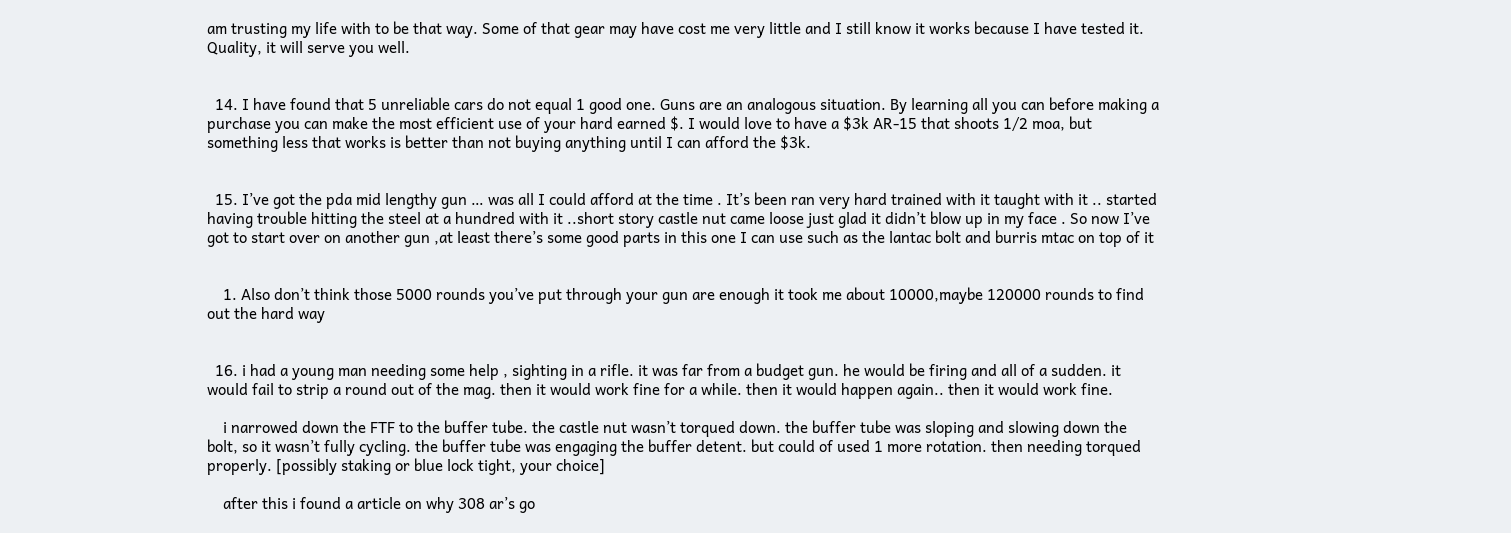am trusting my life with to be that way. Some of that gear may have cost me very little and I still know it works because I have tested it. Quality, it will serve you well.


  14. I have found that 5 unreliable cars do not equal 1 good one. Guns are an analogous situation. By learning all you can before making a purchase you can make the most efficient use of your hard earned $. I would love to have a $3k AR-15 that shoots 1/2 moa, but something less that works is better than not buying anything until I can afford the $3k.


  15. I’ve got the pda mid lengthy gun … was all I could afford at the time . It’s been ran very hard trained with it taught with it .. started having trouble hitting the steel at a hundred with it ..short story castle nut came loose just glad it didn’t blow up in my face . So now I’ve got to start over on another gun ,at least there’s some good parts in this one I can use such as the lantac bolt and burris mtac on top of it


    1. Also don’t think those 5000 rounds you’ve put through your gun are enough it took me about 10000,maybe 120000 rounds to find out the hard way


  16. i had a young man needing some help , sighting in a rifle. it was far from a budget gun. he would be firing and all of a sudden. it would fail to strip a round out of the mag. then it would work fine for a while. then it would happen again.. then it would work fine.

    i narrowed down the FTF to the buffer tube. the castle nut wasn’t torqued down. the buffer tube was sloping and slowing down the bolt, so it wasn’t fully cycling. the buffer tube was engaging the buffer detent. but could of used 1 more rotation. then needing torqued properly. [possibly staking or blue lock tight, your choice]

    after this i found a article on why 308 ar’s go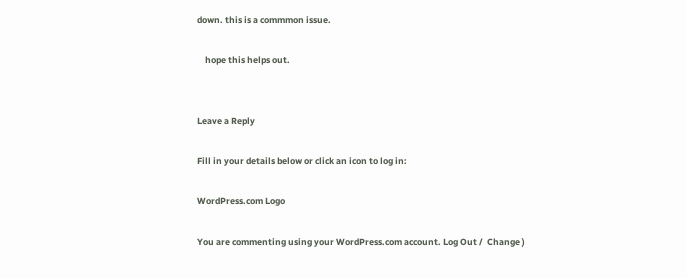down. this is a commmon issue.

    hope this helps out.


Leave a Reply

Fill in your details below or click an icon to log in:

WordPress.com Logo

You are commenting using your WordPress.com account. Log Out /  Change )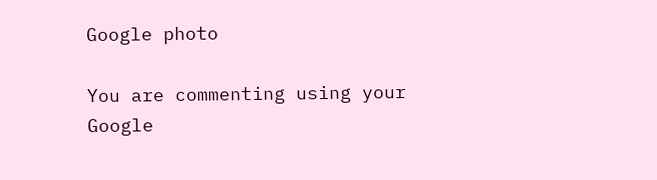Google photo

You are commenting using your Google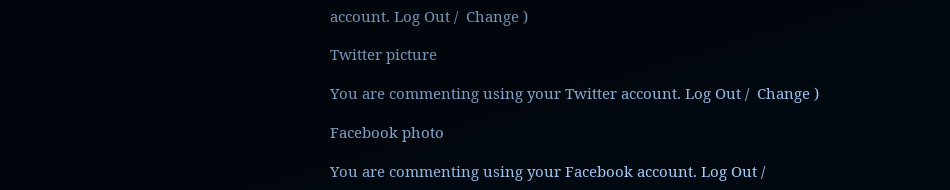account. Log Out /  Change )

Twitter picture

You are commenting using your Twitter account. Log Out /  Change )

Facebook photo

You are commenting using your Facebook account. Log Out /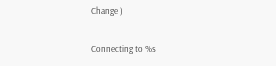Change )

Connecting to %s